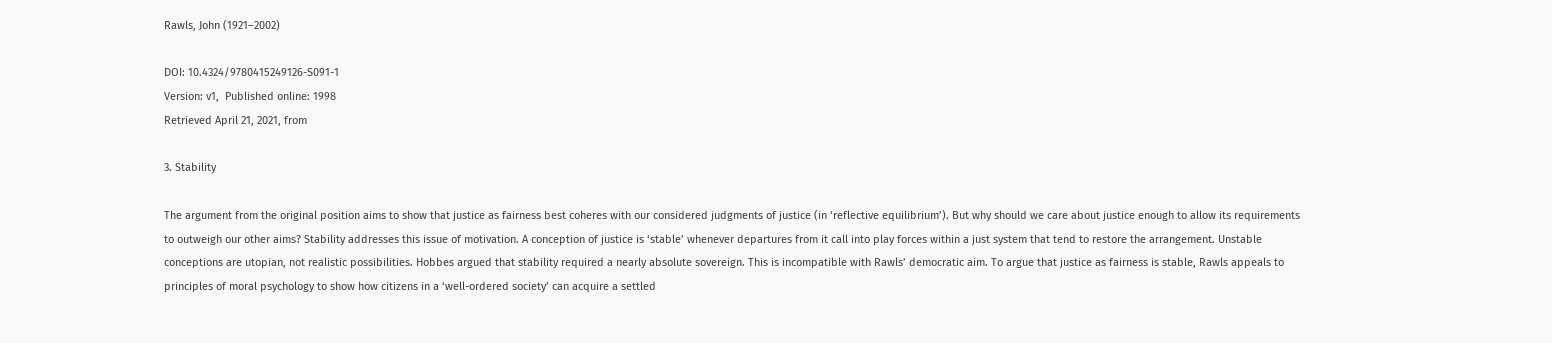Rawls, John (1921–2002)

DOI: 10.4324/9780415249126-S091-1
Version: v1,  Published online: 1998
Retrieved April 21, 2021, from

3. Stability

The argument from the original position aims to show that justice as fairness best coheres with our considered judgments of justice (in ‘reflective equilibrium’). But why should we care about justice enough to allow its requirements to outweigh our other aims? Stability addresses this issue of motivation. A conception of justice is ‘stable’ whenever departures from it call into play forces within a just system that tend to restore the arrangement. Unstable conceptions are utopian, not realistic possibilities. Hobbes argued that stability required a nearly absolute sovereign. This is incompatible with Rawls’ democratic aim. To argue that justice as fairness is stable, Rawls appeals to principles of moral psychology to show how citizens in a ‘well-ordered society’ can acquire a settled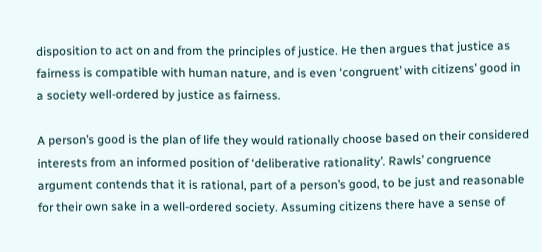disposition to act on and from the principles of justice. He then argues that justice as fairness is compatible with human nature, and is even ‘congruent’ with citizens’ good in a society well-ordered by justice as fairness.

A person’s good is the plan of life they would rationally choose based on their considered interests from an informed position of ‘deliberative rationality’. Rawls’ congruence argument contends that it is rational, part of a person’s good, to be just and reasonable for their own sake in a well-ordered society. Assuming citizens there have a sense of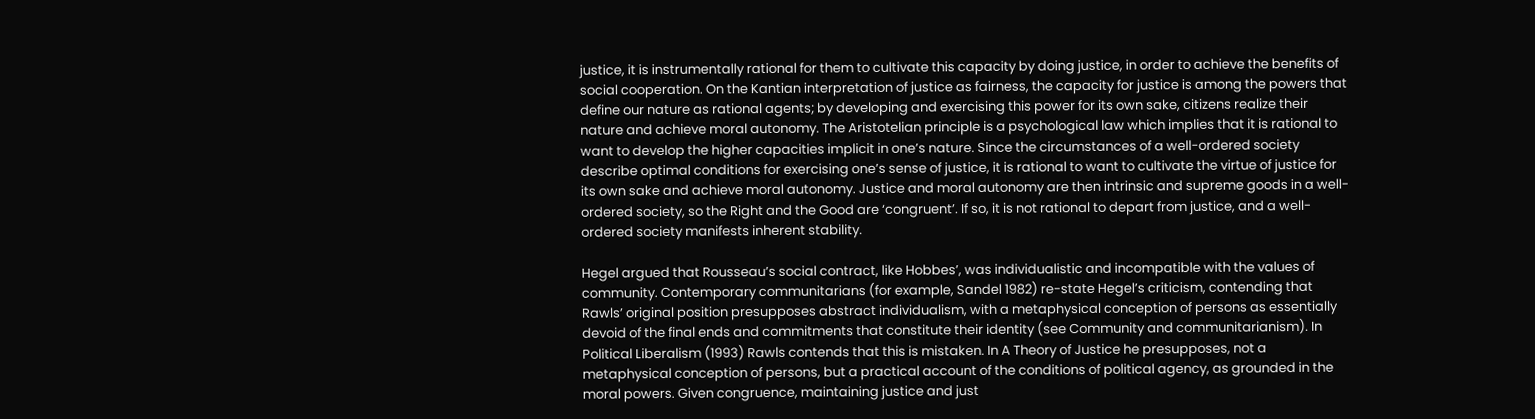justice, it is instrumentally rational for them to cultivate this capacity by doing justice, in order to achieve the benefits of social cooperation. On the Kantian interpretation of justice as fairness, the capacity for justice is among the powers that define our nature as rational agents; by developing and exercising this power for its own sake, citizens realize their nature and achieve moral autonomy. The Aristotelian principle is a psychological law which implies that it is rational to want to develop the higher capacities implicit in one’s nature. Since the circumstances of a well-ordered society describe optimal conditions for exercising one’s sense of justice, it is rational to want to cultivate the virtue of justice for its own sake and achieve moral autonomy. Justice and moral autonomy are then intrinsic and supreme goods in a well-ordered society, so the Right and the Good are ‘congruent’. If so, it is not rational to depart from justice, and a well-ordered society manifests inherent stability.

Hegel argued that Rousseau’s social contract, like Hobbes’, was individualistic and incompatible with the values of community. Contemporary communitarians (for example, Sandel 1982) re-state Hegel’s criticism, contending that Rawls’ original position presupposes abstract individualism, with a metaphysical conception of persons as essentially devoid of the final ends and commitments that constitute their identity (see Community and communitarianism). In Political Liberalism (1993) Rawls contends that this is mistaken. In A Theory of Justice he presupposes, not a metaphysical conception of persons, but a practical account of the conditions of political agency, as grounded in the moral powers. Given congruence, maintaining justice and just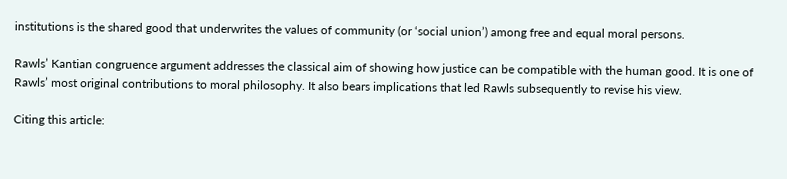institutions is the shared good that underwrites the values of community (or ‘social union’) among free and equal moral persons.

Rawls’ Kantian congruence argument addresses the classical aim of showing how justice can be compatible with the human good. It is one of Rawls’ most original contributions to moral philosophy. It also bears implications that led Rawls subsequently to revise his view.

Citing this article: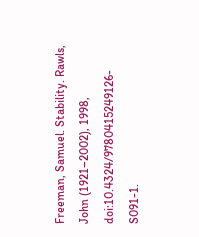Freeman, Samuel. Stability. Rawls, John (1921–2002), 1998, doi:10.4324/9780415249126-S091-1.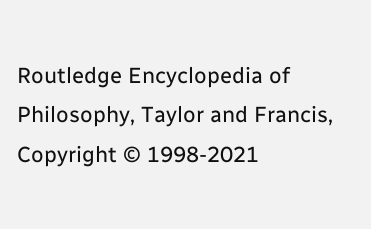Routledge Encyclopedia of Philosophy, Taylor and Francis,
Copyright © 1998-2021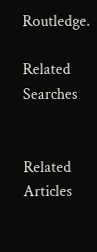Routledge.

Related Searches


Related Articles